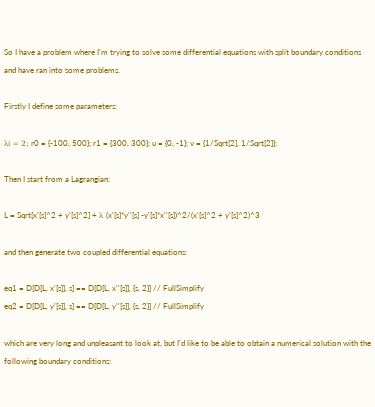So I have a problem where I'm trying to solve some differential equations with split boundary conditions and have ran into some problems.

Firstly I define some parameters:

λi = 2; r0 = {-100, 500}; r1 = {300, 300}; u = {0, -1}; v = {1/Sqrt[2], 1/Sqrt[2]};

Then I start from a Lagrangian:

L = Sqrt[x'[s]^2 + y'[s]^2] + λ (x'[s]*y''[s] -y'[s]*x''[s])^2/(x'[s]^2 + y'[s]^2)^3

and then generate two coupled differential equations:

eq1 = D[D[L, x'[s]], s] == D[D[L, x''[s]], {s, 2}] // FullSimplify
eq2 = D[D[L, y'[s]], s] == D[D[L, y''[s]], {s, 2}] // FullSimplify

which are very long and unpleasant to look at, but I'd like to be able to obtain a numerical solution with the following boundary conditions: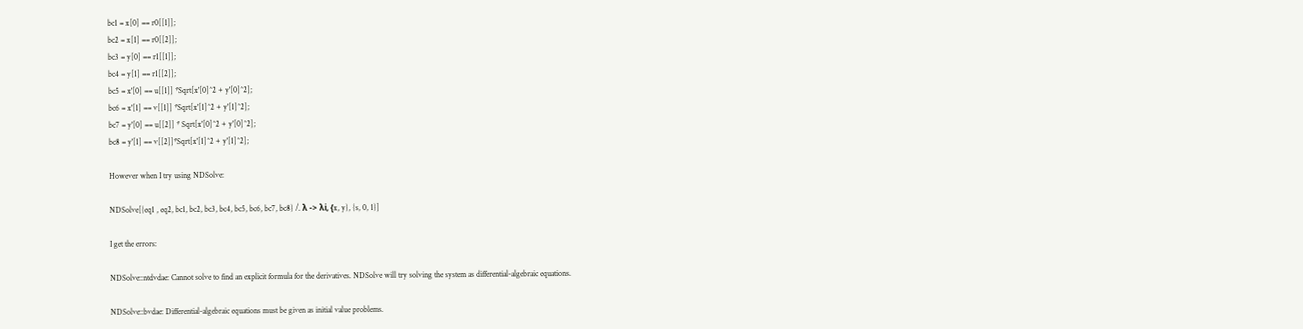bc1 = x[0] == r0[[1]];
bc2 = x[1] == r0[[2]];
bc3 = y[0] == r1[[1]];
bc4 = y[1] == r1[[2]];
bc5 = x'[0] == u[[1]] *Sqrt[x'[0]^2 + y'[0]^2];
bc6 = x'[1] == v[[1]] *Sqrt[x'[1]^2 + y'[1]^2];
bc7 = y'[0] == u[[2]] * Sqrt[x'[0]^2 + y'[0]^2];
bc8 = y'[1] == v[[2]]*Sqrt[x'[1]^2 + y'[1]^2];

However when I try using NDSolve:

NDSolve[{eq1 , eq2, bc1, bc2, bc3, bc4, bc5, bc6, bc7, bc8} /. λ -> λi, {x, y}, {s, 0, 1}]

I get the errors:

NDSolve::ntdvdae: Cannot solve to find an explicit formula for the derivatives. NDSolve will try solving the system as differential-algebraic equations.

NDSolve::bvdae: Differential-algebraic equations must be given as initial value problems.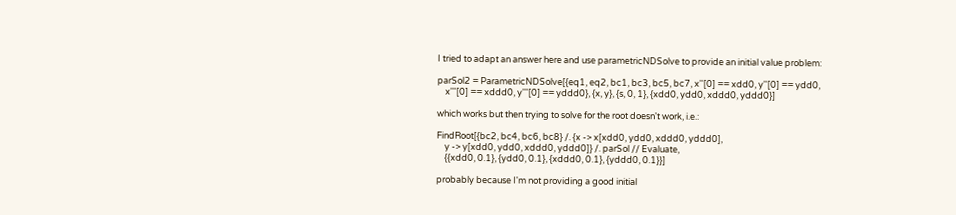I tried to adapt an answer here and use parametricNDSolve to provide an initial value problem:

parSol2 = ParametricNDSolve[{eq1, eq2, bc1, bc3, bc5, bc7, x''[0] == xdd0, y''[0] == ydd0,
    x'''[0] == xddd0, y'''[0] == yddd0}, {x, y}, {s, 0, 1}, {xdd0, ydd0, xddd0, yddd0}]

which works but then trying to solve for the root doesn't work, i.e.:

FindRoot[{bc2, bc4, bc6, bc8} /. {x -> x[xdd0, ydd0, xddd0, yddd0],
    y -> y[xdd0, ydd0, xddd0, yddd0]} /. parSol // Evaluate,
    {{xdd0, 0.1}, {ydd0, 0.1}, {xddd0, 0.1}, {yddd0, 0.1}}]

probably because I'm not providing a good initial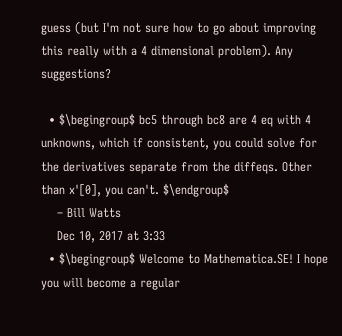guess (but I'm not sure how to go about improving this really with a 4 dimensional problem). Any suggestions?

  • $\begingroup$ bc5 through bc8 are 4 eq with 4 unknowns, which if consistent, you could solve for the derivatives separate from the diffeqs. Other than x'[0], you can't. $\endgroup$
    – Bill Watts
    Dec 10, 2017 at 3:33
  • $\begingroup$ Welcome to Mathematica.SE! I hope you will become a regular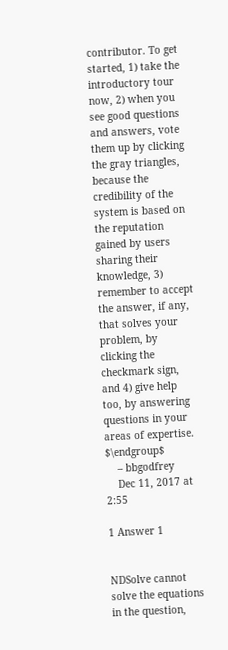contributor. To get started, 1) take the introductory tour now, 2) when you see good questions and answers, vote them up by clicking the gray triangles, because the credibility of the system is based on the reputation gained by users sharing their knowledge, 3) remember to accept the answer, if any, that solves your problem, by clicking the checkmark sign, and 4) give help too, by answering questions in your areas of expertise. $\endgroup$
    – bbgodfrey
    Dec 11, 2017 at 2:55

1 Answer 1


NDSolve cannot solve the equations in the question,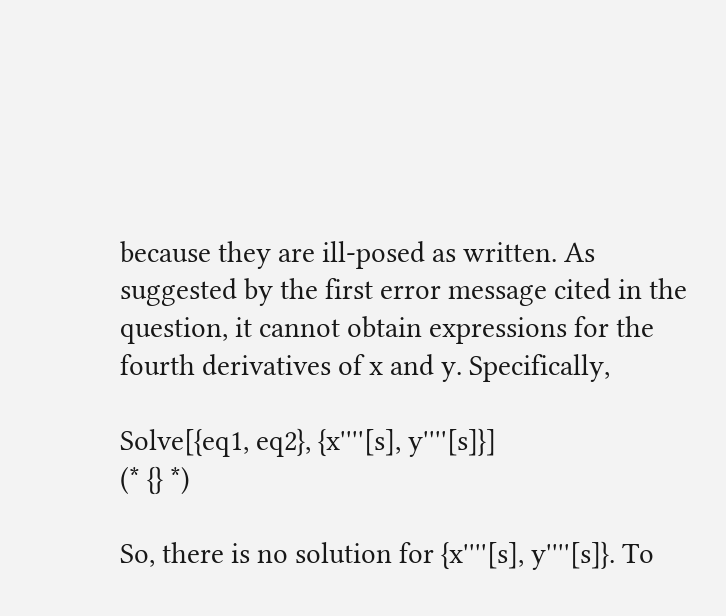because they are ill-posed as written. As suggested by the first error message cited in the question, it cannot obtain expressions for the fourth derivatives of x and y. Specifically,

Solve[{eq1, eq2}, {x''''[s], y''''[s]}]
(* {} *)

So, there is no solution for {x''''[s], y''''[s]}. To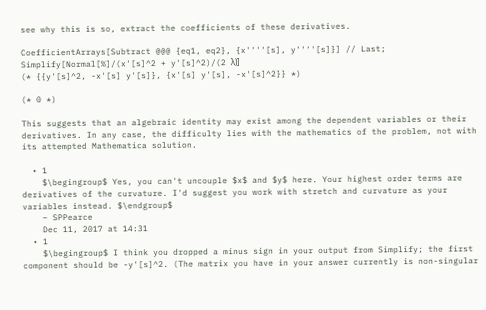see why this is so, extract the coefficients of these derivatives.

CoefficientArrays[Subtract @@@ {eq1, eq2}, {x''''[s], y''''[s]}] // Last;
Simplify[Normal[%]/(x'[s]^2 + y'[s]^2)/(2 λ)]
(* {{y'[s]^2, -x'[s] y'[s]}, {x'[s] y'[s], -x'[s]^2}} *)

(* 0 *)

This suggests that an algebraic identity may exist among the dependent variables or their derivatives. In any case, the difficulty lies with the mathematics of the problem, not with its attempted Mathematica solution.

  • 1
    $\begingroup$ Yes, you can't uncouple $x$ and $y$ here. Your highest order terms are derivatives of the curvature. I'd suggest you work with stretch and curvature as your variables instead. $\endgroup$
    – SPPearce
    Dec 11, 2017 at 14:31
  • 1
    $\begingroup$ I think you dropped a minus sign in your output from Simplify; the first component should be -y'[s]^2. (The matrix you have in your answer currently is non-singular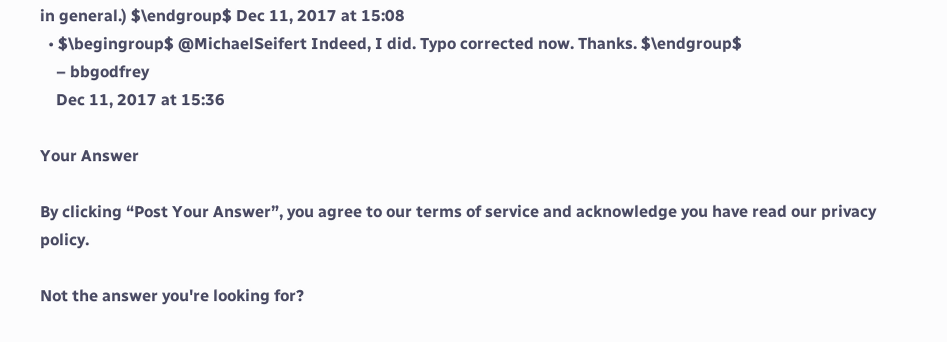in general.) $\endgroup$ Dec 11, 2017 at 15:08
  • $\begingroup$ @MichaelSeifert Indeed, I did. Typo corrected now. Thanks. $\endgroup$
    – bbgodfrey
    Dec 11, 2017 at 15:36

Your Answer

By clicking “Post Your Answer”, you agree to our terms of service and acknowledge you have read our privacy policy.

Not the answer you're looking for?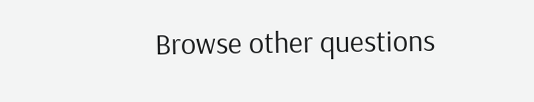Browse other questions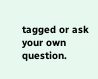tagged or ask your own question.